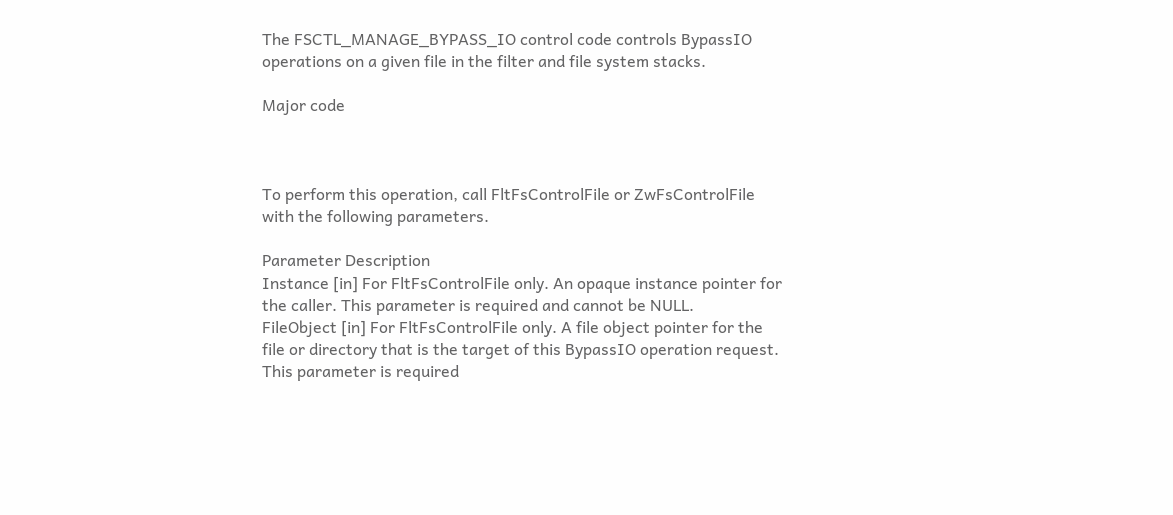The FSCTL_MANAGE_BYPASS_IO control code controls BypassIO operations on a given file in the filter and file system stacks.

Major code



To perform this operation, call FltFsControlFile or ZwFsControlFile with the following parameters.

Parameter Description
Instance [in] For FltFsControlFile only. An opaque instance pointer for the caller. This parameter is required and cannot be NULL.
FileObject [in] For FltFsControlFile only. A file object pointer for the file or directory that is the target of this BypassIO operation request. This parameter is required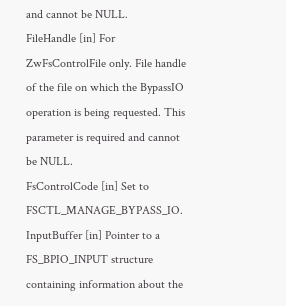and cannot be NULL.
FileHandle [in] For ZwFsControlFile only. File handle of the file on which the BypassIO operation is being requested. This parameter is required and cannot be NULL.
FsControlCode [in] Set to FSCTL_MANAGE_BYPASS_IO.
InputBuffer [in] Pointer to a FS_BPIO_INPUT structure containing information about the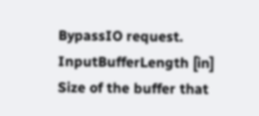BypassIO request.
InputBufferLength [in] Size of the buffer that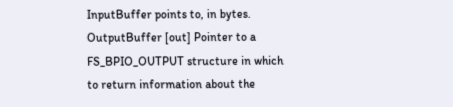InputBuffer points to, in bytes.
OutputBuffer [out] Pointer to a FS_BPIO_OUTPUT structure in which to return information about the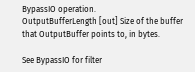BypassIO operation.
OutputBufferLength [out] Size of the buffer that OutputBuffer points to, in bytes.

See BypassIO for filter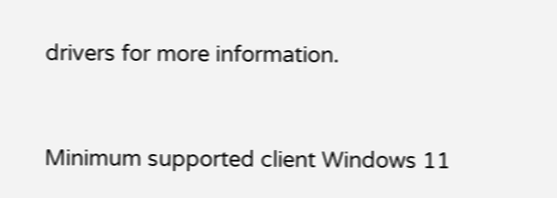drivers for more information.


Minimum supported client Windows 11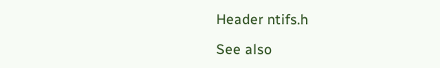Header ntifs.h

See also